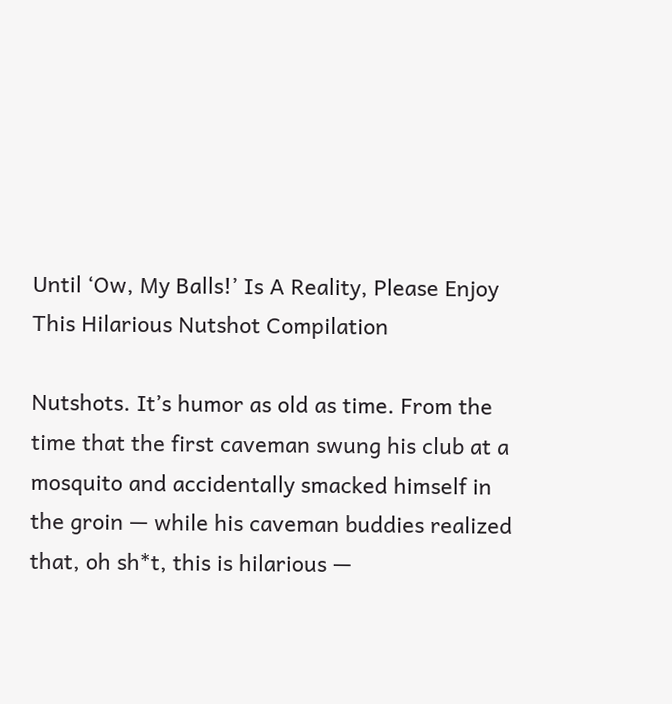Until ‘Ow, My Balls!’ Is A Reality, Please Enjoy This Hilarious Nutshot Compilation

Nutshots. It’s humor as old as time. From the time that the first caveman swung his club at a mosquito and accidentally smacked himself in the groin — while his caveman buddies realized that, oh sh*t, this is hilarious —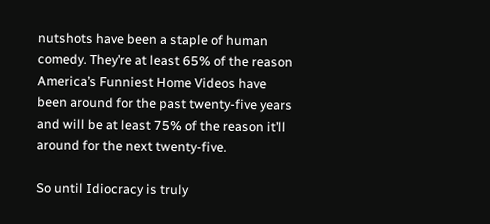nutshots have been a staple of human comedy. They’re at least 65% of the reason America’s Funniest Home Videos have been around for the past twenty-five years and will be at least 75% of the reason it’ll around for the next twenty-five.

So until Idiocracy is truly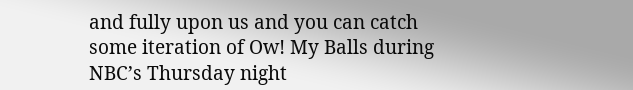and fully upon us and you can catch some iteration of Ow! My Balls during NBC’s Thursday night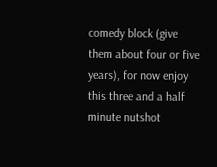comedy block (give them about four or five years), for now enjoy this three and a half minute nutshot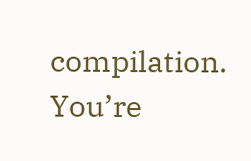compilation. You’re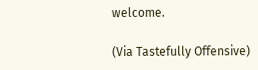welcome.

(Via Tastefully Offensive)